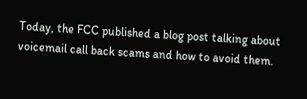Today, the FCC published a blog post talking about voicemail call back scams and how to avoid them.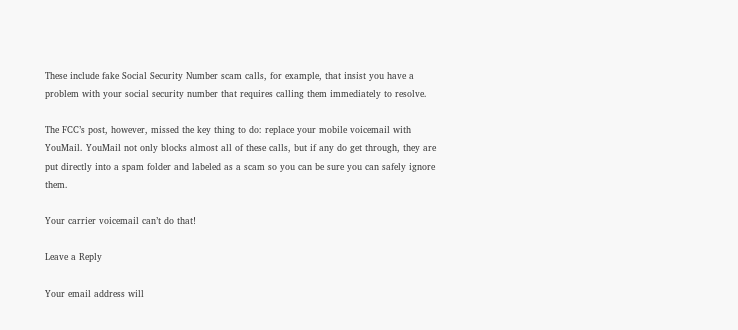These include fake Social Security Number scam calls, for example, that insist you have a problem with your social security number that requires calling them immediately to resolve.

The FCC’s post, however, missed the key thing to do: replace your mobile voicemail with YouMail. YouMail not only blocks almost all of these calls, but if any do get through, they are put directly into a spam folder and labeled as a scam so you can be sure you can safely ignore them.

Your carrier voicemail can’t do that!

Leave a Reply

Your email address will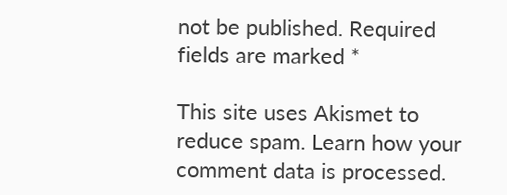not be published. Required fields are marked *

This site uses Akismet to reduce spam. Learn how your comment data is processed.